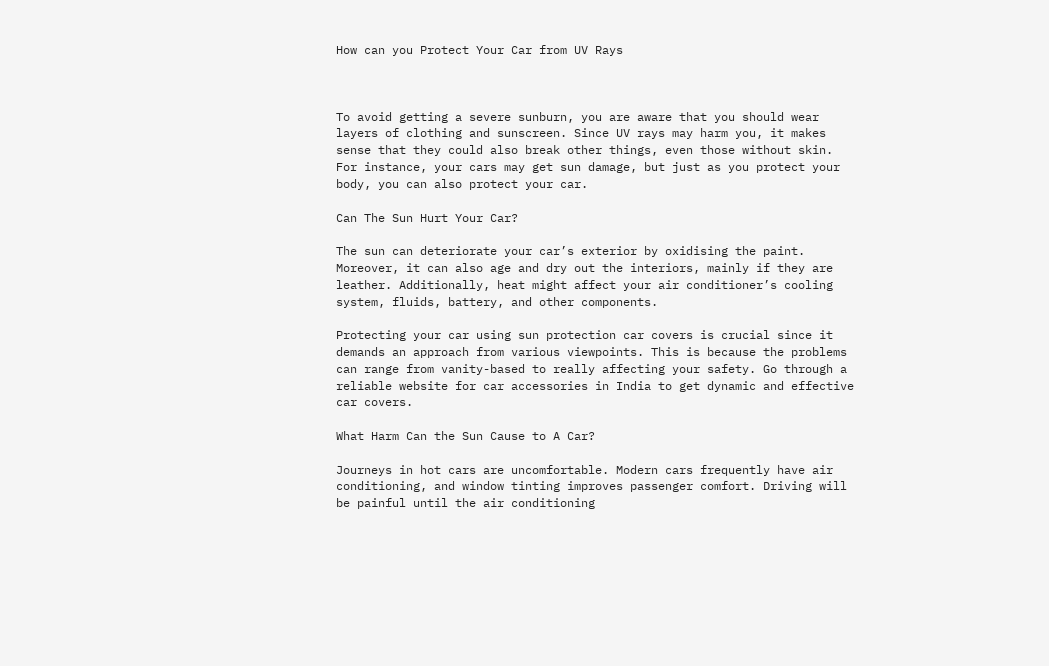How can you Protect Your Car from UV Rays



To avoid getting a severe sunburn, you are aware that you should wear layers of clothing and sunscreen. Since UV rays may harm you, it makes sense that they could also break other things, even those without skin. For instance, your cars may get sun damage, but just as you protect your body, you can also protect your car.

Can The Sun Hurt Your Car?

The sun can deteriorate your car’s exterior by oxidising the paint. Moreover, it can also age and dry out the interiors, mainly if they are leather. Additionally, heat might affect your air conditioner’s cooling system, fluids, battery, and other components.

Protecting your car using sun protection car covers is crucial since it demands an approach from various viewpoints. This is because the problems can range from vanity-based to really affecting your safety. Go through a reliable website for car accessories in India to get dynamic and effective car covers.

What Harm Can the Sun Cause to A Car?

Journeys in hot cars are uncomfortable. Modern cars frequently have air conditioning, and window tinting improves passenger comfort. Driving will be painful until the air conditioning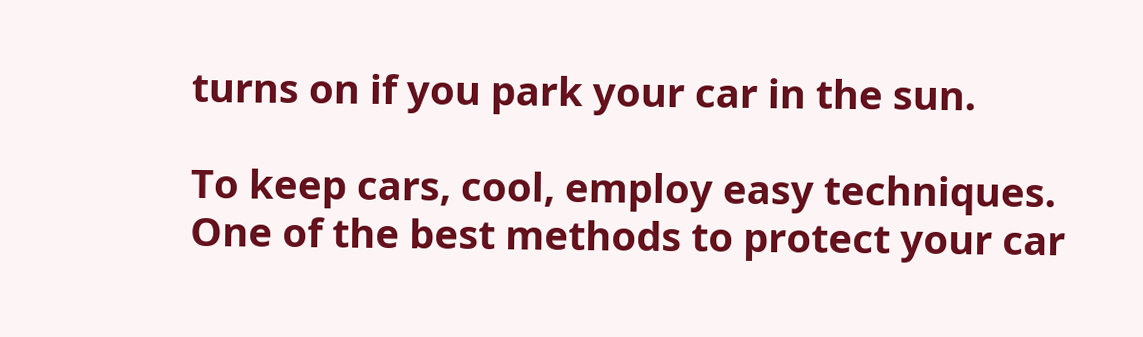turns on if you park your car in the sun.

To keep cars, cool, employ easy techniques. One of the best methods to protect your car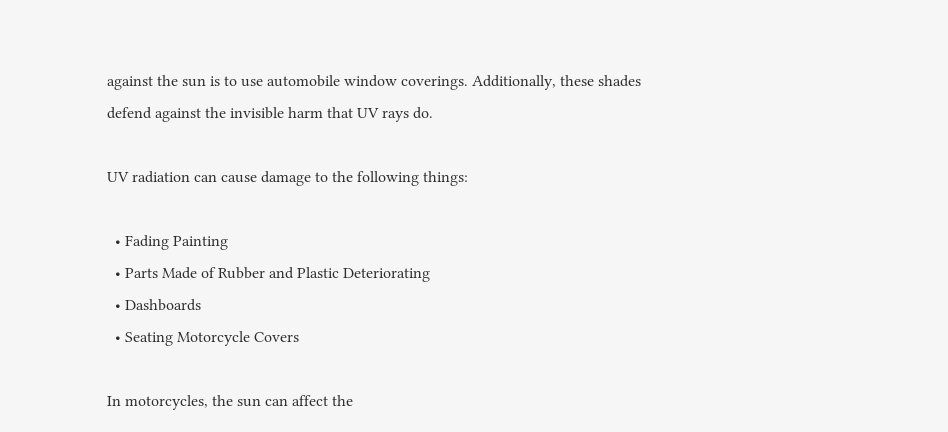against the sun is to use automobile window coverings. Additionally, these shades defend against the invisible harm that UV rays do.

UV radiation can cause damage to the following things:

  • Fading Painting
  • Parts Made of Rubber and Plastic Deteriorating
  • Dashboards
  • Seating Motorcycle Covers

In motorcycles, the sun can affect the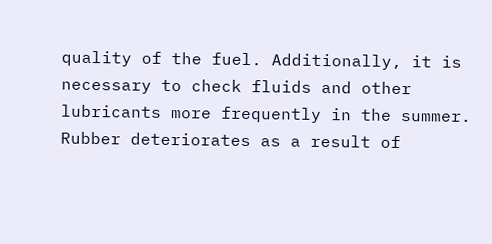quality of the fuel. Additionally, it is necessary to check fluids and other lubricants more frequently in the summer. Rubber deteriorates as a result of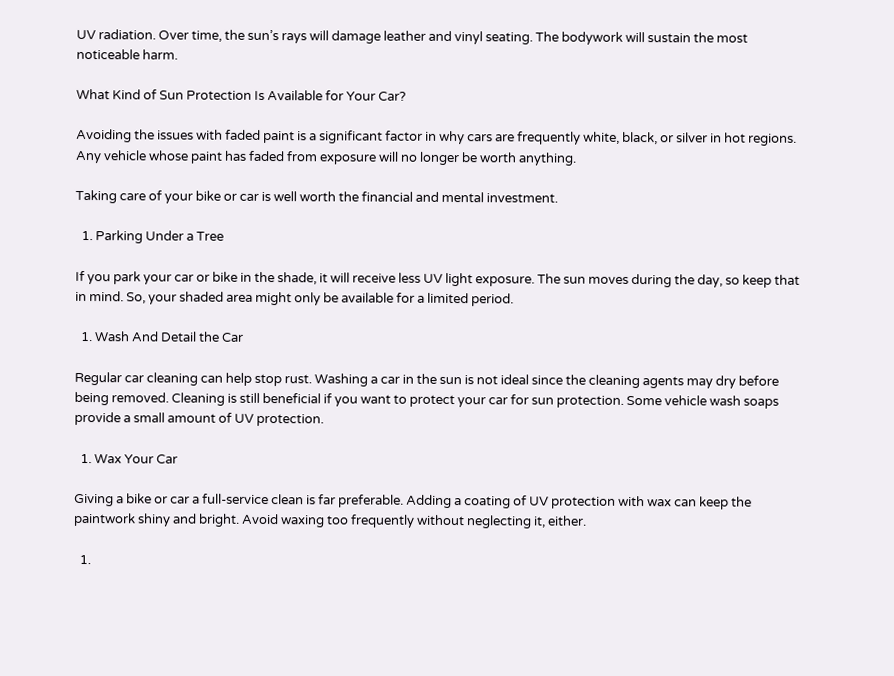UV radiation. Over time, the sun’s rays will damage leather and vinyl seating. The bodywork will sustain the most noticeable harm.

What Kind of Sun Protection Is Available for Your Car?

Avoiding the issues with faded paint is a significant factor in why cars are frequently white, black, or silver in hot regions. Any vehicle whose paint has faded from exposure will no longer be worth anything.

Taking care of your bike or car is well worth the financial and mental investment.

  1. Parking Under a Tree

If you park your car or bike in the shade, it will receive less UV light exposure. The sun moves during the day, so keep that in mind. So, your shaded area might only be available for a limited period.

  1. Wash And Detail the Car

Regular car cleaning can help stop rust. Washing a car in the sun is not ideal since the cleaning agents may dry before being removed. Cleaning is still beneficial if you want to protect your car for sun protection. Some vehicle wash soaps provide a small amount of UV protection.

  1. Wax Your Car

Giving a bike or car a full-service clean is far preferable. Adding a coating of UV protection with wax can keep the paintwork shiny and bright. Avoid waxing too frequently without neglecting it, either.

  1.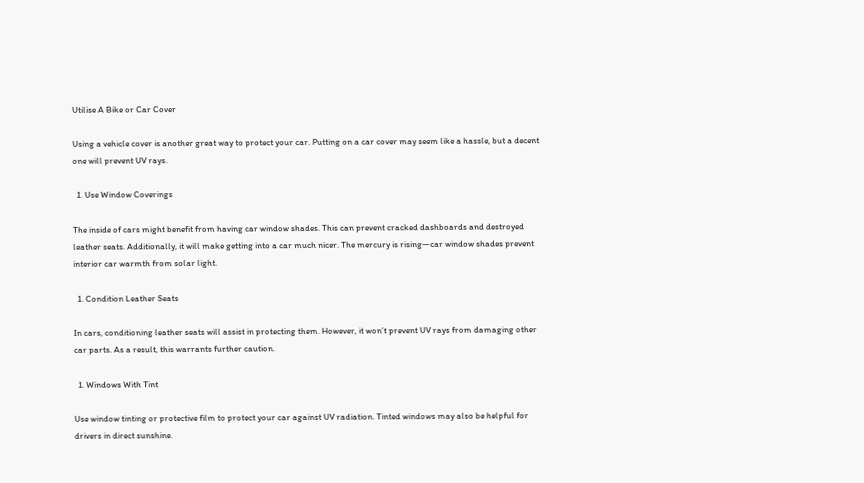Utilise A Bike or Car Cover

Using a vehicle cover is another great way to protect your car. Putting on a car cover may seem like a hassle, but a decent one will prevent UV rays.

  1. Use Window Coverings

The inside of cars might benefit from having car window shades. This can prevent cracked dashboards and destroyed leather seats. Additionally, it will make getting into a car much nicer. The mercury is rising—car window shades prevent interior car warmth from solar light.

  1. Condition Leather Seats

In cars, conditioning leather seats will assist in protecting them. However, it won’t prevent UV rays from damaging other car parts. As a result, this warrants further caution.

  1. Windows With Tint

Use window tinting or protective film to protect your car against UV radiation. Tinted windows may also be helpful for drivers in direct sunshine.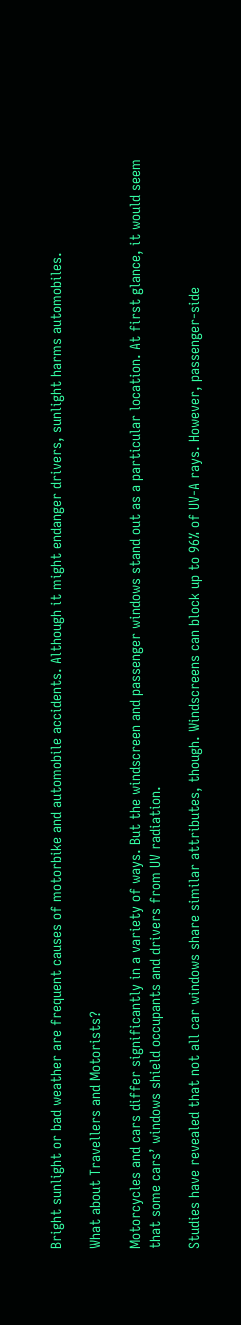Bright sunlight or bad weather are frequent causes of motorbike and automobile accidents. Although it might endanger drivers, sunlight harms automobiles.

What about Travellers and Motorists?

Motorcycles and cars differ significantly in a variety of ways. But the windscreen and passenger windows stand out as a particular location. At first glance, it would seem that some cars’ windows shield occupants and drivers from UV radiation.

Studies have revealed that not all car windows share similar attributes, though. Windscreens can block up to 96% of UV-A rays. However, passenger-side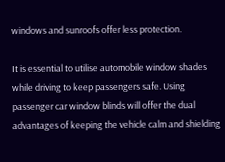windows and sunroofs offer less protection.

It is essential to utilise automobile window shades while driving to keep passengers safe. Using passenger car window blinds will offer the dual advantages of keeping the vehicle calm and shielding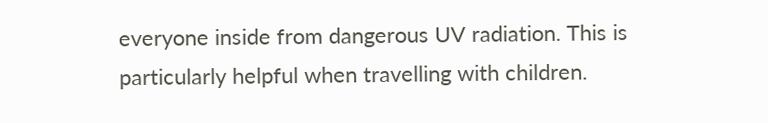everyone inside from dangerous UV radiation. This is particularly helpful when travelling with children.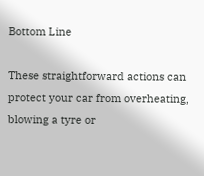Bottom Line

These straightforward actions can protect your car from overheating, blowing a tyre or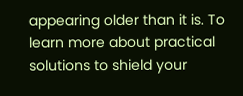appearing older than it is. To learn more about practical solutions to shield your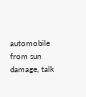automobile from sun damage, talk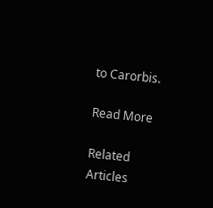to Carorbis.

Read More

Related Articles